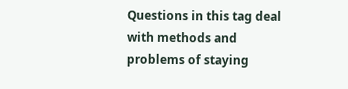Questions in this tag deal with methods and problems of staying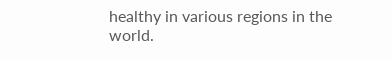healthy in various regions in the world.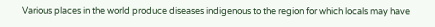Various places in the world produce diseases indigenous to the region for which locals may have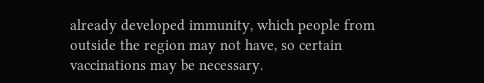already developed immunity, which people from outside the region may not have, so certain vaccinations may be necessary.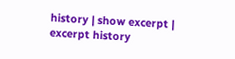history | show excerpt | excerpt history